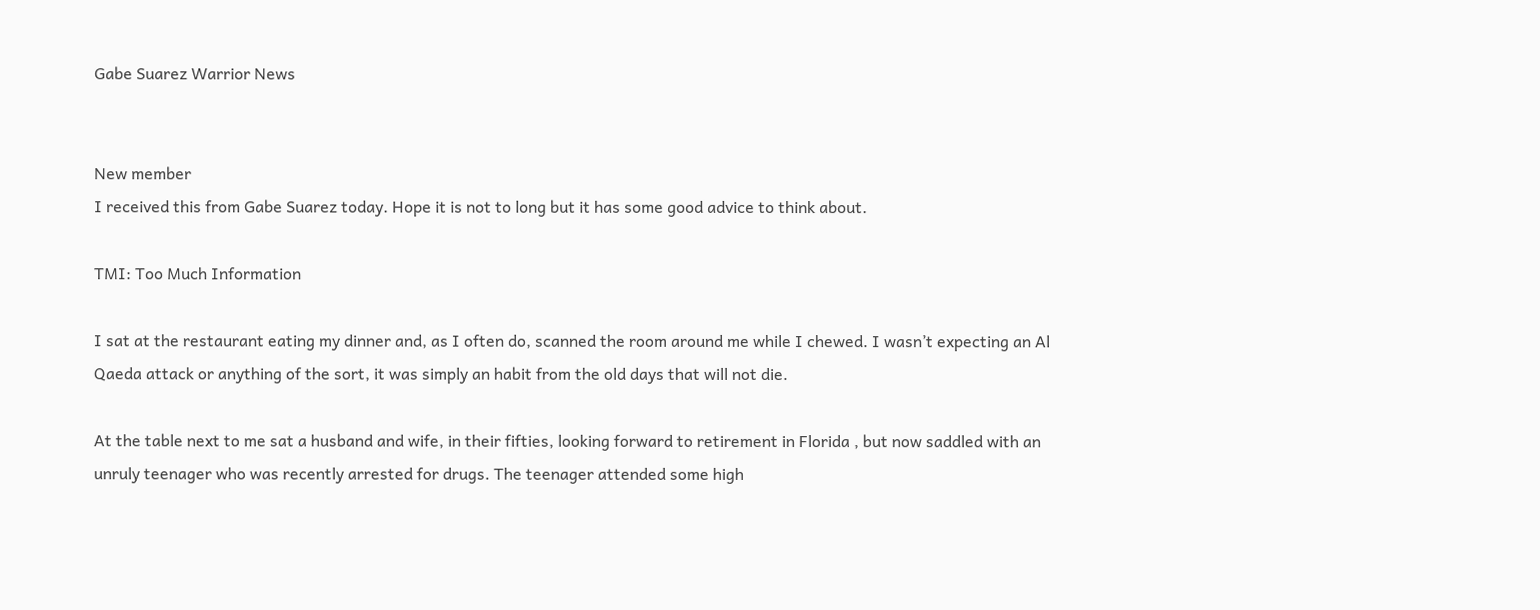Gabe Suarez Warrior News


New member
I received this from Gabe Suarez today. Hope it is not to long but it has some good advice to think about.

TMI: Too Much Information

I sat at the restaurant eating my dinner and, as I often do, scanned the room around me while I chewed. I wasn’t expecting an Al Qaeda attack or anything of the sort, it was simply an habit from the old days that will not die.

At the table next to me sat a husband and wife, in their fifties, looking forward to retirement in Florida , but now saddled with an unruly teenager who was recently arrested for drugs. The teenager attended some high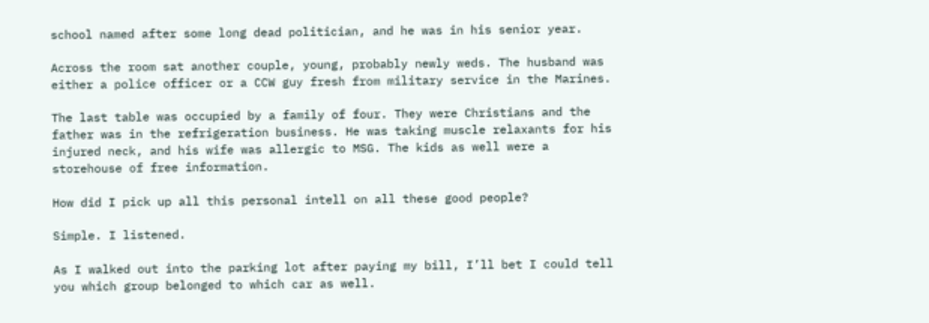school named after some long dead politician, and he was in his senior year.

Across the room sat another couple, young, probably newly weds. The husband was either a police officer or a CCW guy fresh from military service in the Marines.

The last table was occupied by a family of four. They were Christians and the father was in the refrigeration business. He was taking muscle relaxants for his injured neck, and his wife was allergic to MSG. The kids as well were a storehouse of free information.

How did I pick up all this personal intell on all these good people?

Simple. I listened.

As I walked out into the parking lot after paying my bill, I’ll bet I could tell you which group belonged to which car as well.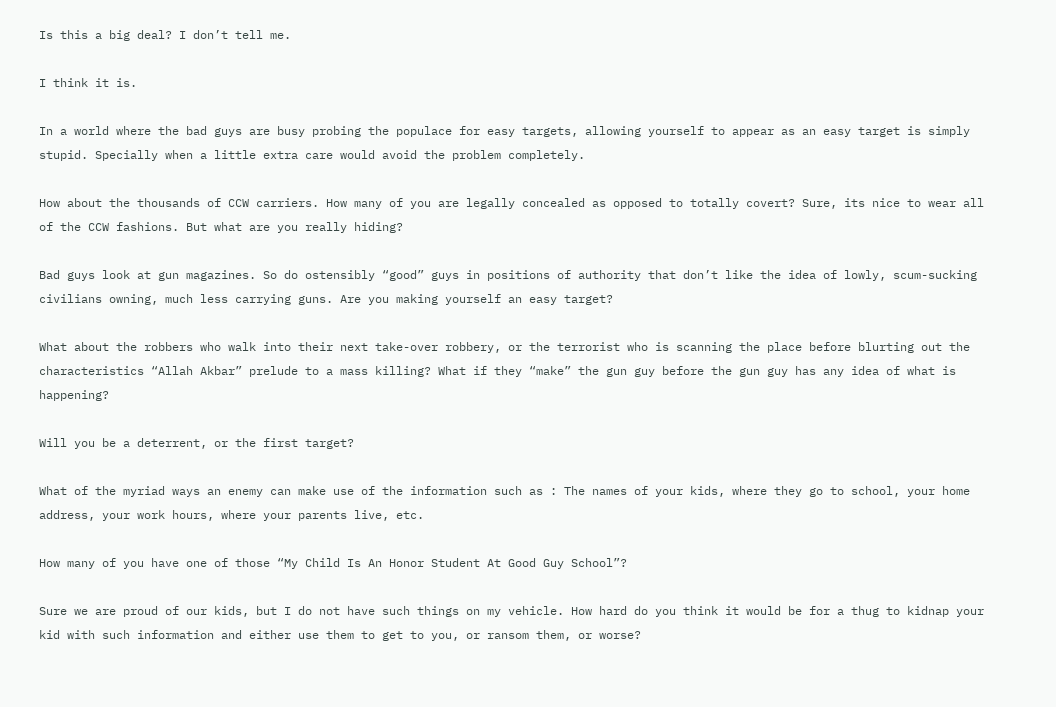Is this a big deal? I don’t tell me.

I think it is.

In a world where the bad guys are busy probing the populace for easy targets, allowing yourself to appear as an easy target is simply stupid. Specially when a little extra care would avoid the problem completely.

How about the thousands of CCW carriers. How many of you are legally concealed as opposed to totally covert? Sure, its nice to wear all of the CCW fashions. But what are you really hiding?

Bad guys look at gun magazines. So do ostensibly “good” guys in positions of authority that don’t like the idea of lowly, scum-sucking civilians owning, much less carrying guns. Are you making yourself an easy target?

What about the robbers who walk into their next take-over robbery, or the terrorist who is scanning the place before blurting out the characteristics “Allah Akbar” prelude to a mass killing? What if they “make” the gun guy before the gun guy has any idea of what is happening?

Will you be a deterrent, or the first target?

What of the myriad ways an enemy can make use of the information such as : The names of your kids, where they go to school, your home address, your work hours, where your parents live, etc.

How many of you have one of those “My Child Is An Honor Student At Good Guy School”?

Sure we are proud of our kids, but I do not have such things on my vehicle. How hard do you think it would be for a thug to kidnap your kid with such information and either use them to get to you, or ransom them, or worse?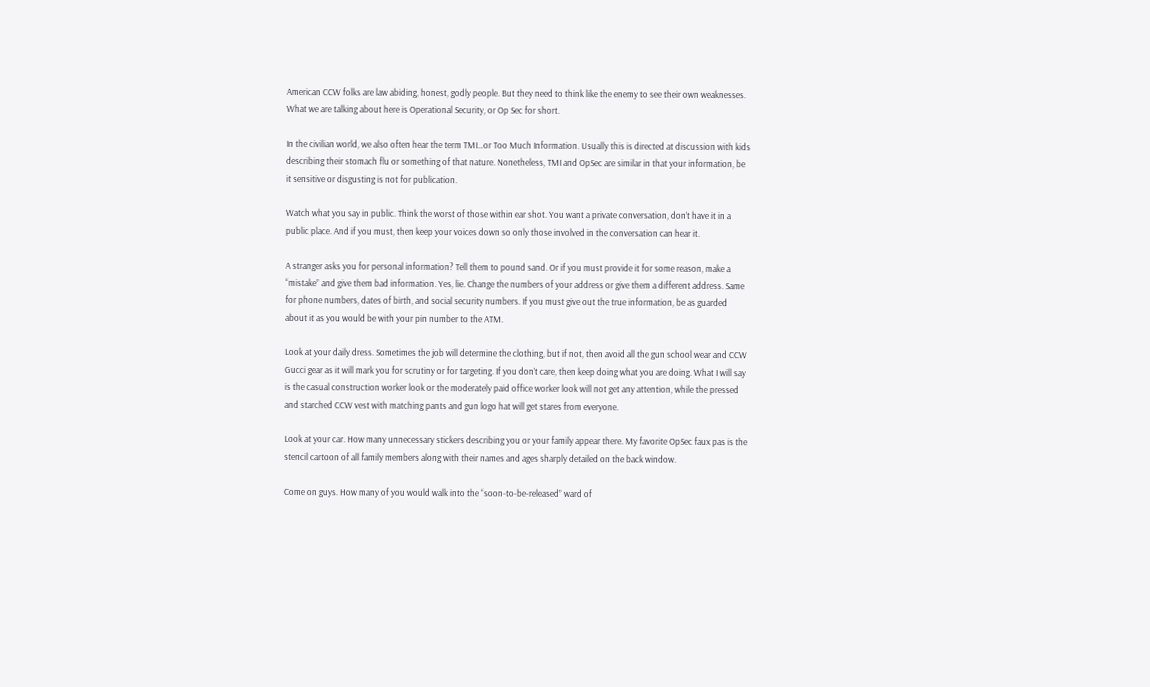American CCW folks are law abiding, honest, godly people. But they need to think like the enemy to see their own weaknesses. What we are talking about here is Operational Security, or Op Sec for short.

In the civilian world, we also often hear the term TMI…or Too Much Information. Usually this is directed at discussion with kids describing their stomach flu or something of that nature. Nonetheless, TMI and OpSec are similar in that your information, be it sensitive or disgusting is not for publication.

Watch what you say in public. Think the worst of those within ear shot. You want a private conversation, don’t have it in a public place. And if you must, then keep your voices down so only those involved in the conversation can hear it.

A stranger asks you for personal information? Tell them to pound sand. Or if you must provide it for some reason, make a “mistake” and give them bad information. Yes, lie. Change the numbers of your address or give them a different address. Same for phone numbers, dates of birth, and social security numbers. If you must give out the true information, be as guarded about it as you would be with your pin number to the ATM.

Look at your daily dress. Sometimes the job will determine the clothing, but if not, then avoid all the gun school wear and CCW Gucci gear as it will mark you for scrutiny or for targeting. If you don’t care, then keep doing what you are doing. What I will say is the casual construction worker look or the moderately paid office worker look will not get any attention, while the pressed and starched CCW vest with matching pants and gun logo hat will get stares from everyone.

Look at your car. How many unnecessary stickers describing you or your family appear there. My favorite OpSec faux pas is the stencil cartoon of all family members along with their names and ages sharply detailed on the back window.

Come on guys. How many of you would walk into the “soon-to-be-released” ward of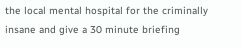the local mental hospital for the criminally insane and give a 30 minute briefing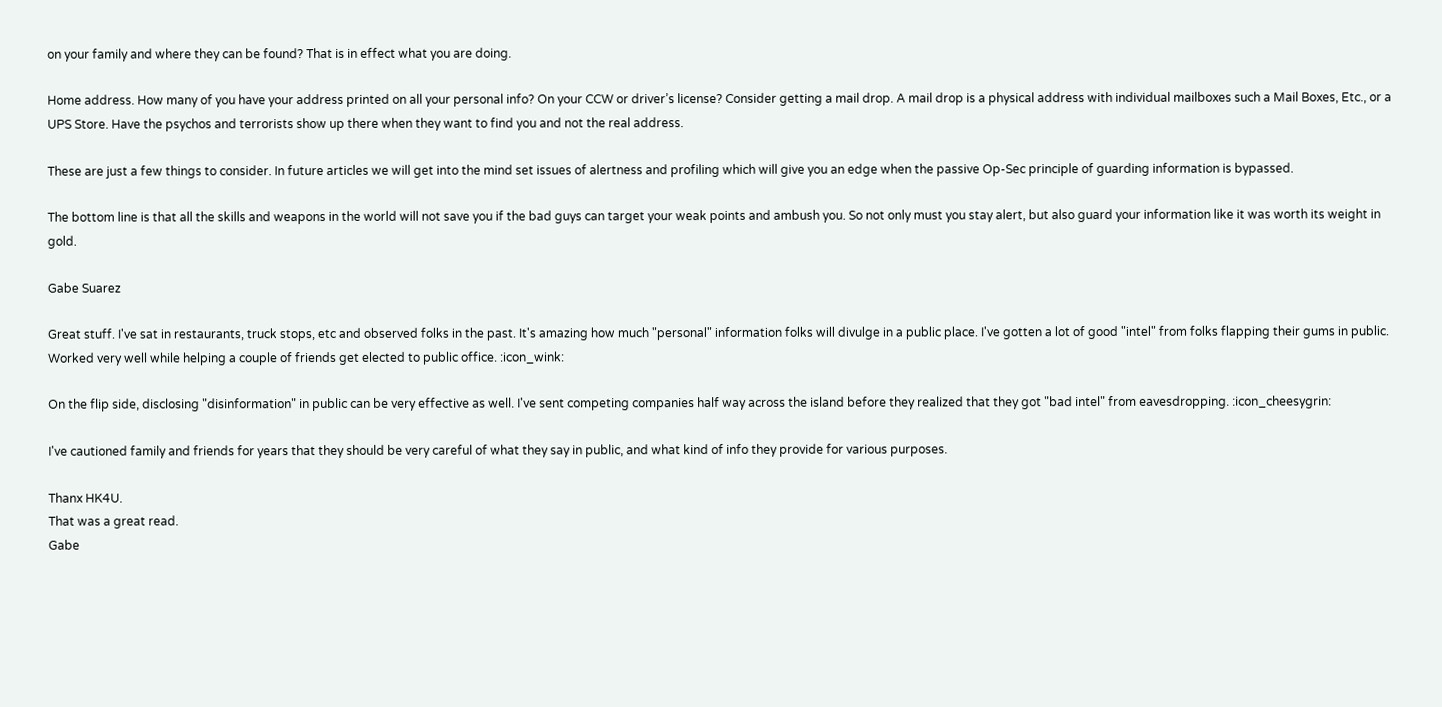on your family and where they can be found? That is in effect what you are doing.

Home address. How many of you have your address printed on all your personal info? On your CCW or driver’s license? Consider getting a mail drop. A mail drop is a physical address with individual mailboxes such a Mail Boxes, Etc., or a UPS Store. Have the psychos and terrorists show up there when they want to find you and not the real address.

These are just a few things to consider. In future articles we will get into the mind set issues of alertness and profiling which will give you an edge when the passive Op-Sec principle of guarding information is bypassed.

The bottom line is that all the skills and weapons in the world will not save you if the bad guys can target your weak points and ambush you. So not only must you stay alert, but also guard your information like it was worth its weight in gold.

Gabe Suarez

Great stuff. I've sat in restaurants, truck stops, etc and observed folks in the past. It's amazing how much "personal" information folks will divulge in a public place. I've gotten a lot of good "intel" from folks flapping their gums in public. Worked very well while helping a couple of friends get elected to public office. :icon_wink:

On the flip side, disclosing "disinformation" in public can be very effective as well. I've sent competing companies half way across the island before they realized that they got "bad intel" from eavesdropping. :icon_cheesygrin:

I've cautioned family and friends for years that they should be very careful of what they say in public, and what kind of info they provide for various purposes.

Thanx HK4U.
That was a great read.
Gabe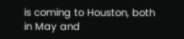is coming to Houston, both in May and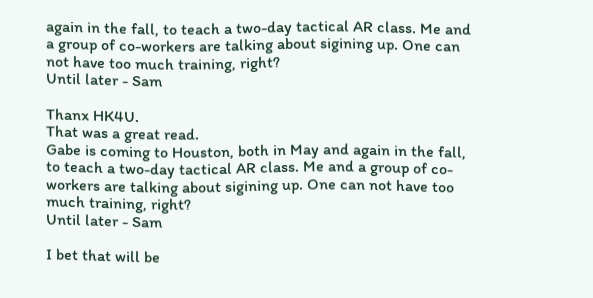again in the fall, to teach a two-day tactical AR class. Me and a group of co-workers are talking about sigining up. One can not have too much training, right?
Until later - Sam

Thanx HK4U.
That was a great read.
Gabe is coming to Houston, both in May and again in the fall, to teach a two-day tactical AR class. Me and a group of co-workers are talking about sigining up. One can not have too much training, right?
Until later - Sam

I bet that will be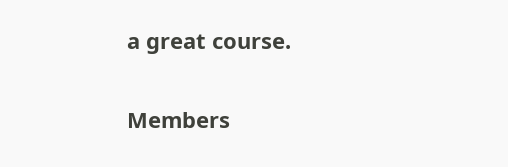a great course.

Members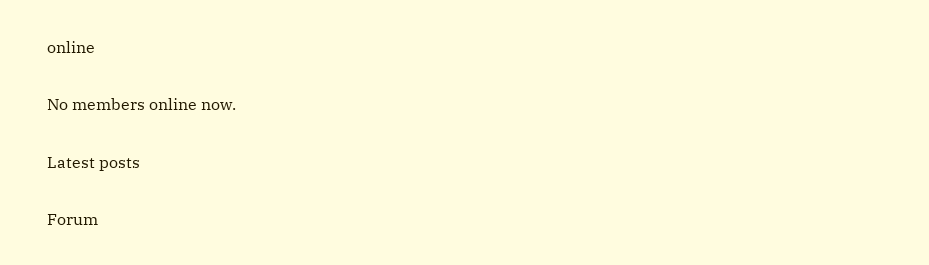online

No members online now.

Latest posts

Forum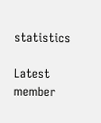statistics

Latest member